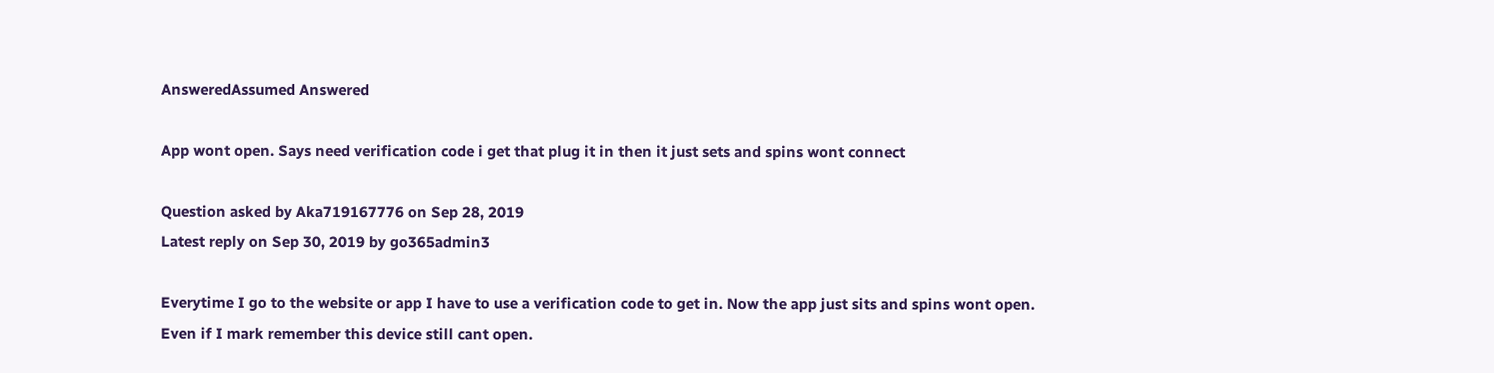AnsweredAssumed Answered

App wont open. Says need verification code i get that plug it in then it just sets and spins wont connect

Question asked by Aka719167776 on Sep 28, 2019
Latest reply on Sep 30, 2019 by go365admin3

Everytime I go to the website or app I have to use a verification code to get in. Now the app just sits and spins wont open. Even if I mark remember this device still cant open.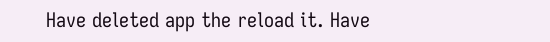Have deleted app the reload it. Have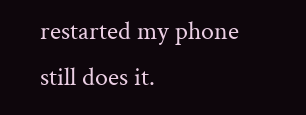restarted my phone still does it.